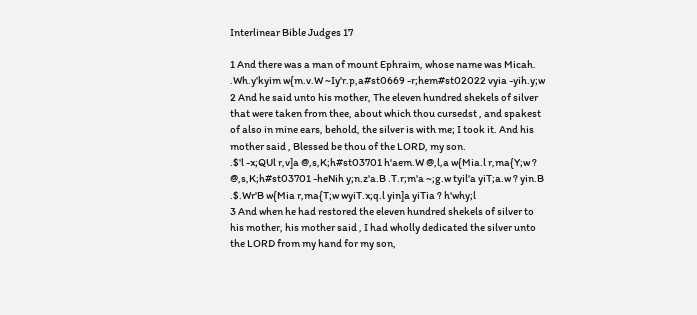Interlinear Bible Judges 17

1 And there was a man of mount Ephraim, whose name was Micah.
.Wh.y'kyim w{m.v.W ~Iy'r.p,a#st0669 -r;hem#st02022 vyia -yih.y;w
2 And he said unto his mother, The eleven hundred shekels of silver that were taken from thee, about which thou cursedst , and spakest of also in mine ears, behold, the silver is with me; I took it. And his mother said , Blessed be thou of the LORD, my son.
.$'l -x;QUl r,v]a @,s,K;h#st03701 h'aem.W @,l,a w{Mia.l r,ma{Y;w ? @,s,K;h#st03701 -heNih y;n.z'a.B .T.r;m'a ~;g.w tyil'a yiT;a.w ? yin.B .$.Wr'B w{Mia r,ma{T;w wyiT.x;q.l yin]a yiTia ? h'why;l
3 And when he had restored the eleven hundred shekels of silver to his mother, his mother said , I had wholly dedicated the silver unto the LORD from my hand for my son,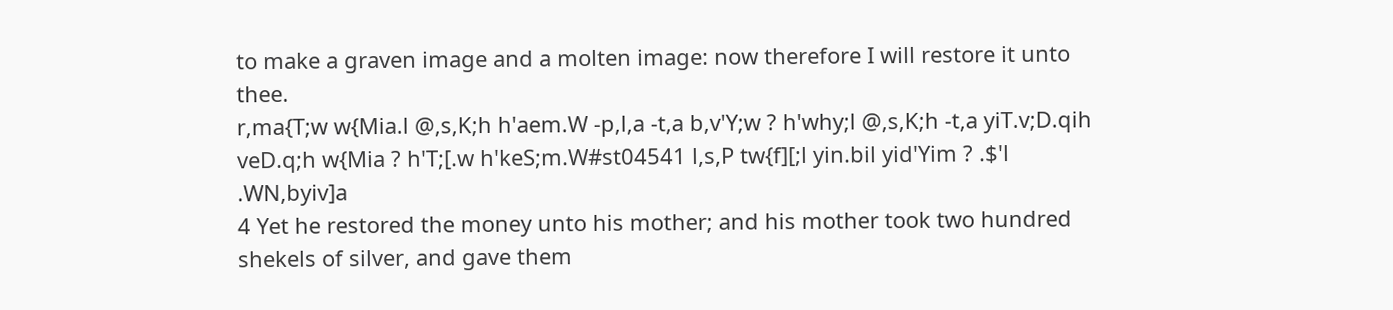to make a graven image and a molten image: now therefore I will restore it unto thee.
r,ma{T;w w{Mia.l @,s,K;h h'aem.W -p,l,a -t,a b,v'Y;w ? h'why;l @,s,K;h -t,a yiT.v;D.qih veD.q;h w{Mia ? h'T;[.w h'keS;m.W#st04541 l,s,P tw{f][;l yin.bil yid'Yim ? .$'l .WN,byiv]a
4 Yet he restored the money unto his mother; and his mother took two hundred shekels of silver, and gave them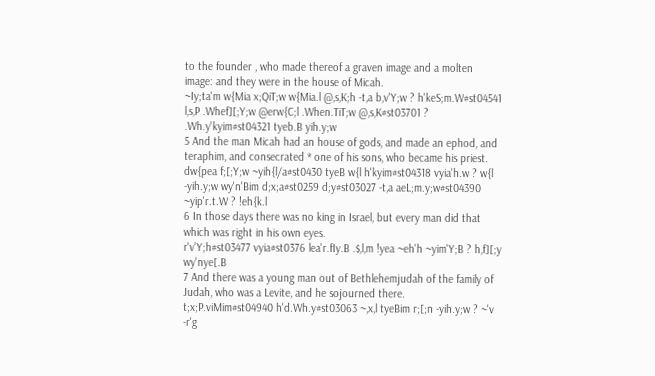to the founder , who made thereof a graven image and a molten image: and they were in the house of Micah.
~Iy;ta'm w{Mia x;QiT;w w{Mia.l @,s,K;h -t,a b,v'Y;w ? h'keS;m.W#st04541 l,s,P .Whef][;Y;w @erw{C;l .When.TiT;w @,s,K#st03701 ? .Wh.y'kyim#st04321 tyeb.B yih.y;w
5 And the man Micah had an house of gods, and made an ephod, and teraphim, and consecrated * one of his sons, who became his priest.
dw{pea f;[;Y;w ~yih{l/a#st0430 tyeB w{l h'kyim#st04318 vyia'h.w ? w{l -yih.y;w wy'n'Bim d;x;a#st0259 d;y#st03027 -t,a aeL;m.y;w#st04390 ~yip'r.t.W ? !eh{k.l
6 In those days there was no king in Israel, but every man did that which was right in his own eyes.
r'v'Y;h#st03477 vyia#st0376 lea'r.fIy.B .$,l,m !yea ~eh'h ~yim'Y;B ? h,f][;y wy'nye[.B
7 And there was a young man out of Bethlehemjudah of the family of Judah, who was a Levite, and he sojourned there.
t;x;P.viMim#st04940 h'd.Wh.y#st03063 ~,x,l tyeBim r;[;n -yih.y;w ? ~'v -r'g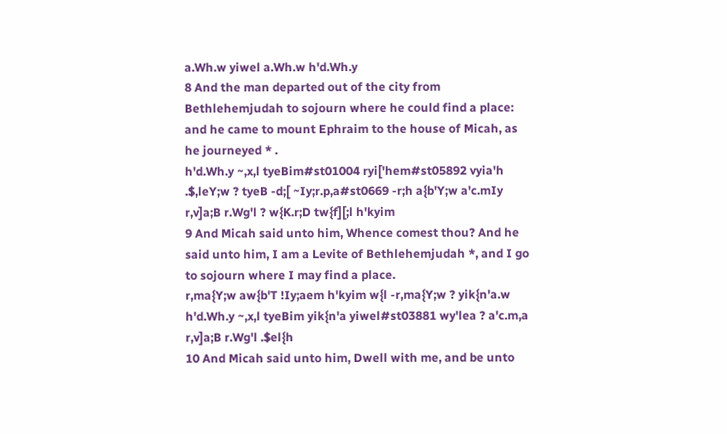a.Wh.w yiwel a.Wh.w h'd.Wh.y
8 And the man departed out of the city from Bethlehemjudah to sojourn where he could find a place: and he came to mount Ephraim to the house of Micah, as he journeyed * .
h'd.Wh.y ~,x,l tyeBim#st01004 ryi['hem#st05892 vyia'h .$,leY;w ? tyeB -d;[ ~Iy;r.p,a#st0669 -r;h a{b'Y;w a'c.mIy r,v]a;B r.Wg'l ? w{K.r;D tw{f][;l h'kyim
9 And Micah said unto him, Whence comest thou? And he said unto him, I am a Levite of Bethlehemjudah *, and I go to sojourn where I may find a place.
r,ma{Y;w aw{b'T !Iy;aem h'kyim w{l -r,ma{Y;w ? yik{n'a.w h'd.Wh.y ~,x,l tyeBim yik{n'a yiwel#st03881 wy'lea ? a'c.m,a r,v]a;B r.Wg'l .$el{h
10 And Micah said unto him, Dwell with me, and be unto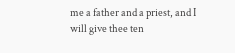me a father and a priest, and I will give thee ten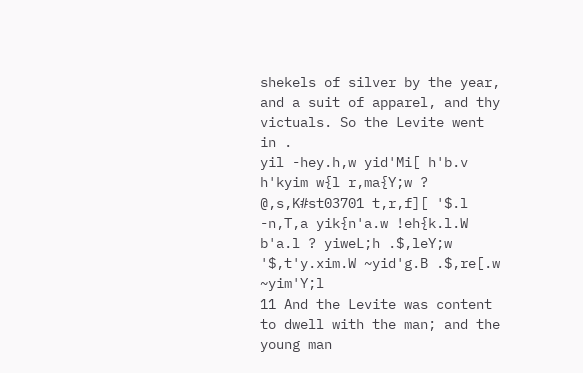shekels of silver by the year, and a suit of apparel, and thy victuals. So the Levite went in .
yil -hey.h,w yid'Mi[ h'b.v h'kyim w{l r,ma{Y;w ? @,s,K#st03701 t,r,f][ '$.l -n,T,a yik{n'a.w !eh{k.l.W b'a.l ? yiweL;h .$,leY;w '$,t'y.xim.W ~yid'g.B .$,re[.w ~yim'Y;l
11 And the Levite was content to dwell with the man; and the young man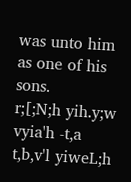was unto him as one of his sons.
r;[;N;h yih.y;w vyia'h -t,a t,b,v'l yiweL;h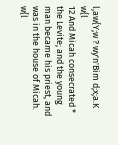l,aw{Y;w ? wy'n'Bim d;x;a.K w{l
12 And Micah consecrated * the Levite; and the young man became his priest, and was in the house of Micah.
w{l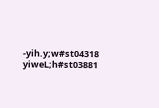-yih.y;w#st04318 yiweL;h#st03881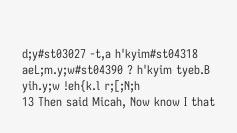d;y#st03027 -t,a h'kyim#st04318 aeL;m.y;w#st04390 ? h'kyim tyeb.B yih.y;w !eh{k.l r;[;N;h
13 Then said Micah, Now know I that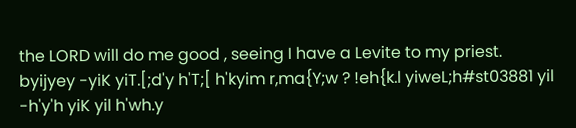the LORD will do me good , seeing I have a Levite to my priest.
byijyey -yiK yiT.[;d'y h'T;[ h'kyim r,ma{Y;w ? !eh{k.l yiweL;h#st03881 yil -h'y'h yiK yil h'wh.y